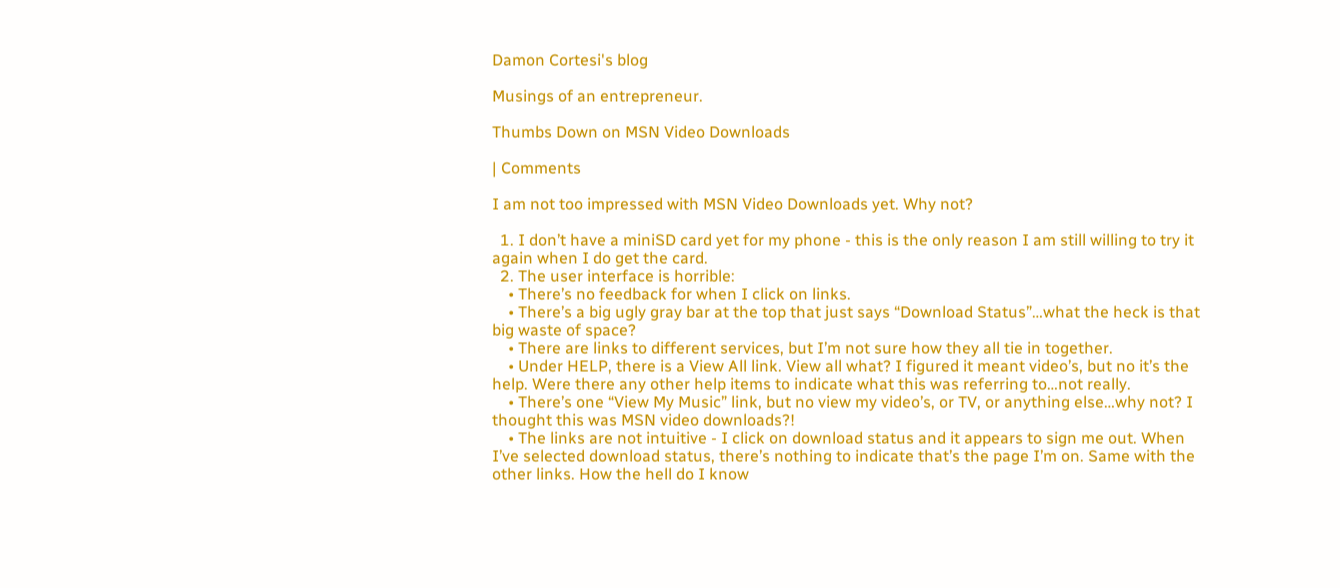Damon Cortesi's blog

Musings of an entrepreneur.

Thumbs Down on MSN Video Downloads

| Comments

I am not too impressed with MSN Video Downloads yet. Why not?

  1. I don’t have a miniSD card yet for my phone - this is the only reason I am still willing to try it again when I do get the card.
  2. The user interface is horrible:
    • There’s no feedback for when I click on links.
    • There’s a big ugly gray bar at the top that just says “Download Status”…what the heck is that big waste of space?
    • There are links to different services, but I’m not sure how they all tie in together.
    • Under HELP, there is a View All link. View all what? I figured it meant video’s, but no it’s the help. Were there any other help items to indicate what this was referring to…not really.
    • There’s one “View My Music” link, but no view my video’s, or TV, or anything else…why not? I thought this was MSN video downloads?!
    • The links are not intuitive - I click on download status and it appears to sign me out. When I’ve selected download status, there’s nothing to indicate that’s the page I’m on. Same with the other links. How the hell do I know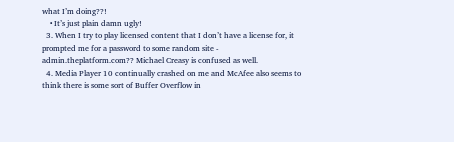what I’m doing??!
    • It’s just plain damn ugly!
  3. When I try to play licensed content that I don’t have a license for, it prompted me for a password to some random site - admin.theplatform.com?? Michael Creasy is confused as well.
  4. Media Player 10 continually crashed on me and McAfee also seems to think there is some sort of Buffer Overflow in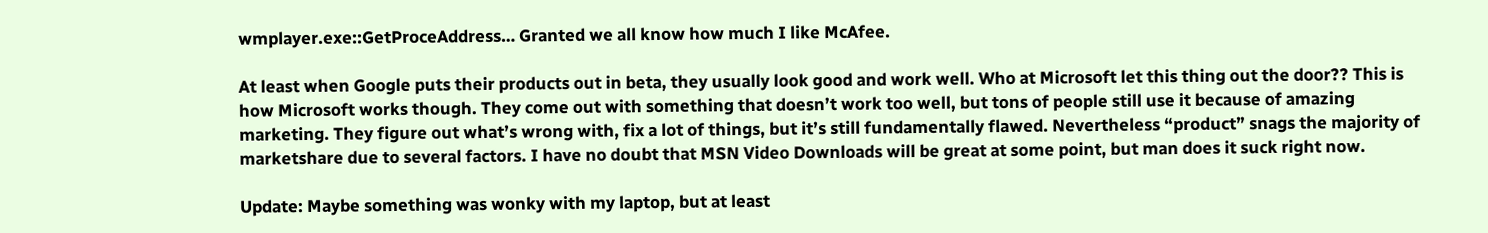wmplayer.exe::GetProceAddress… Granted we all know how much I like McAfee.

At least when Google puts their products out in beta, they usually look good and work well. Who at Microsoft let this thing out the door?? This is how Microsoft works though. They come out with something that doesn’t work too well, but tons of people still use it because of amazing marketing. They figure out what’s wrong with, fix a lot of things, but it’s still fundamentally flawed. Nevertheless “product” snags the majority of marketshare due to several factors. I have no doubt that MSN Video Downloads will be great at some point, but man does it suck right now.

Update: Maybe something was wonky with my laptop, but at least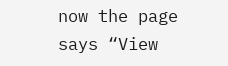now the page says “View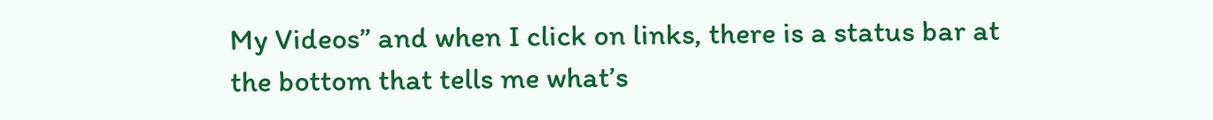My Videos” and when I click on links, there is a status bar at the bottom that tells me what’s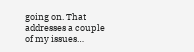going on. That addresses a couple of my issues…